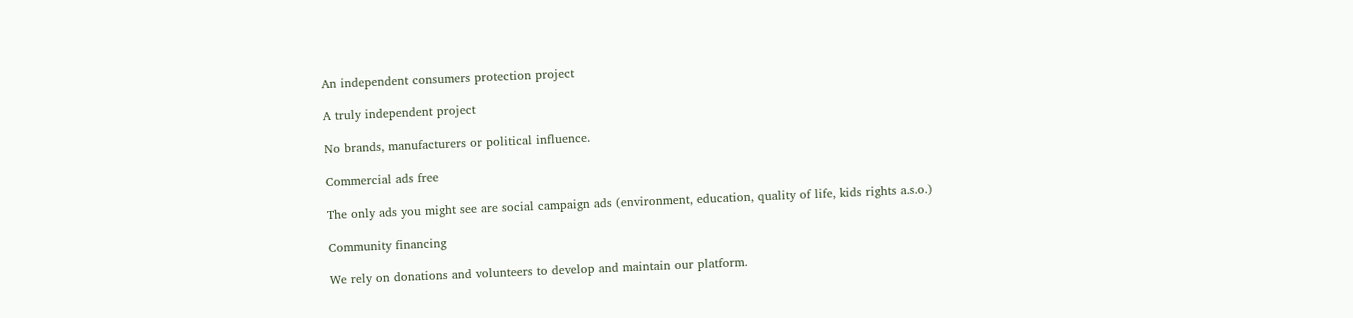An independent consumers protection project

A truly independent project

No brands, manufacturers or political influence.

Commercial ads free

The only ads you might see are social campaign ads (environment, education, quality of life, kids rights a.s.o.)

Community financing

We rely on donations and volunteers to develop and maintain our platform.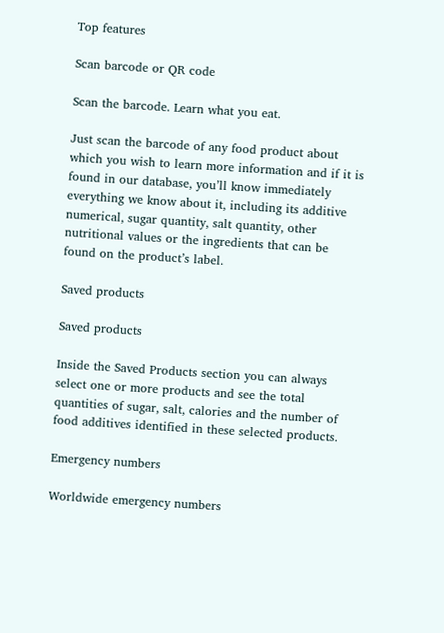Top features

Scan barcode or QR code

Scan the barcode. Learn what you eat.

Just scan the barcode of any food product about which you wish to learn more information and if it is found in our database, you’ll know immediately everything we know about it, including its additive numerical, sugar quantity, salt quantity, other nutritional values or the ingredients that can be found on the product’s label.

Saved products

Saved products

Inside the Saved Products section you can always select one or more products and see the total quantities of sugar, salt, calories and the number of food additives identified in these selected products.

Emergency numbers

Worldwide emergency numbers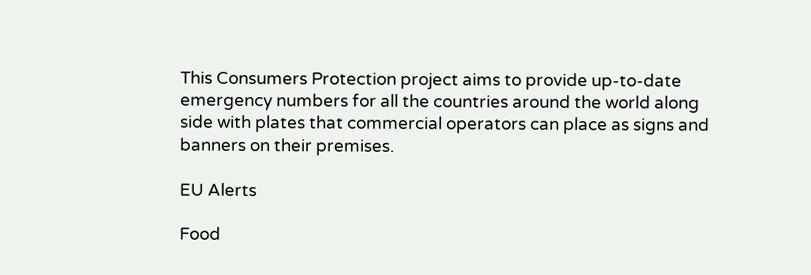This Consumers Protection project aims to provide up-to-date emergency numbers for all the countries around the world along side with plates that commercial operators can place as signs and banners on their premises.

EU Alerts

Food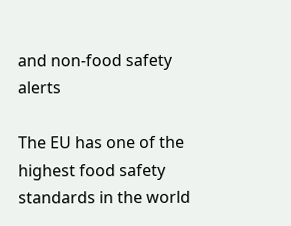and non-food safety alerts

The EU has one of the highest food safety standards in the world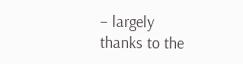– largely thanks to the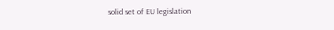solid set of EU legislation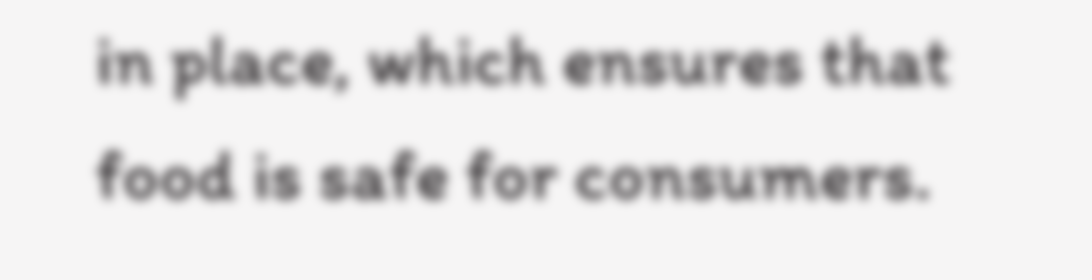in place, which ensures that food is safe for consumers.